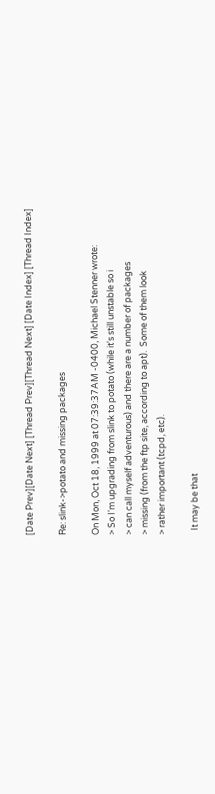[Date Prev][Date Next] [Thread Prev][Thread Next] [Date Index] [Thread Index]

Re: slink->potato and missing packages

On Mon, Oct 18, 1999 at 07:39:37AM -0400, Michael Stenner wrote:
> So I'm upgrading from slink to potato (while it's still unstable so i
> can call myself adventurous) and there are a number of packages
> missing (from the ftp site, according to apt).  Some of them look
> rather important (tcpd, etc).

  It may be that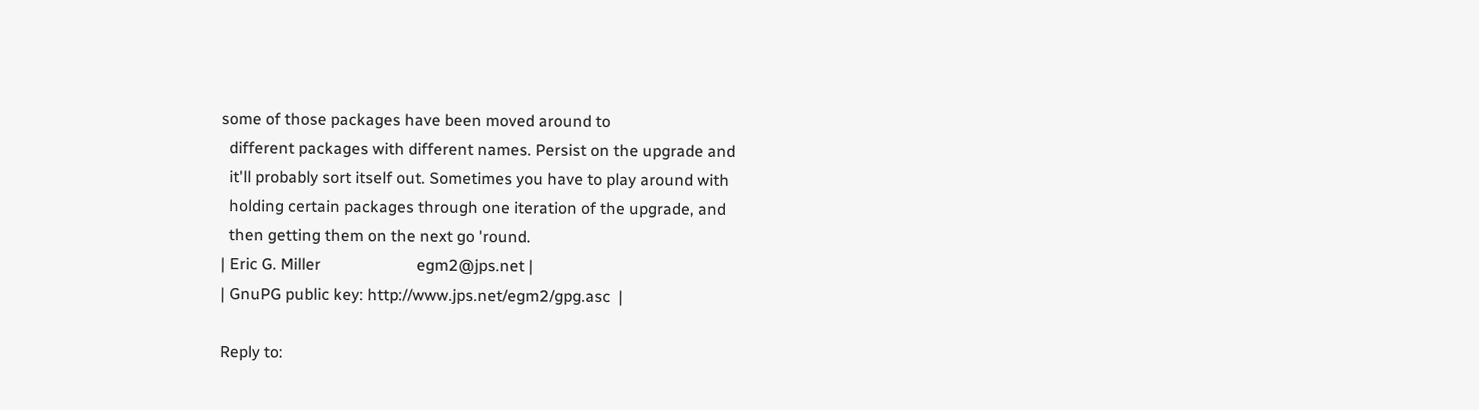some of those packages have been moved around to
  different packages with different names. Persist on the upgrade and
  it'll probably sort itself out. Sometimes you have to play around with
  holding certain packages through one iteration of the upgrade, and
  then getting them on the next go 'round.
| Eric G. Miller                        egm2@jps.net |
| GnuPG public key: http://www.jps.net/egm2/gpg.asc  |

Reply to: